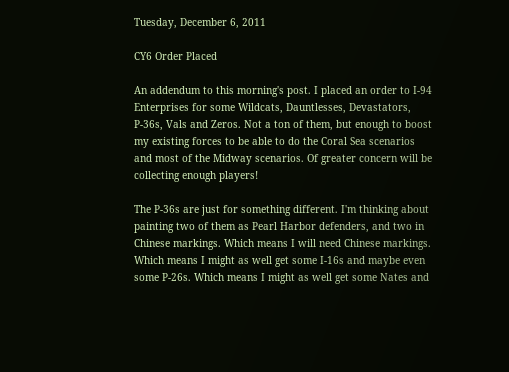Tuesday, December 6, 2011

CY6 Order Placed

An addendum to this morning's post. I placed an order to I-94 Enterprises for some Wildcats, Dauntlesses, Devastators, P-36s, Vals and Zeros. Not a ton of them, but enough to boost my existing forces to be able to do the Coral Sea scenarios and most of the Midway scenarios. Of greater concern will be collecting enough players!

The P-36s are just for something different. I'm thinking about painting two of them as Pearl Harbor defenders, and two in Chinese markings. Which means I will need Chinese markings. Which means I might as well get some I-16s and maybe even some P-26s. Which means I might as well get some Nates and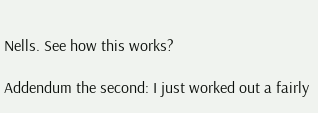Nells. See how this works?

Addendum the second: I just worked out a fairly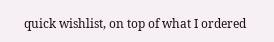quick wishlist, on top of what I ordered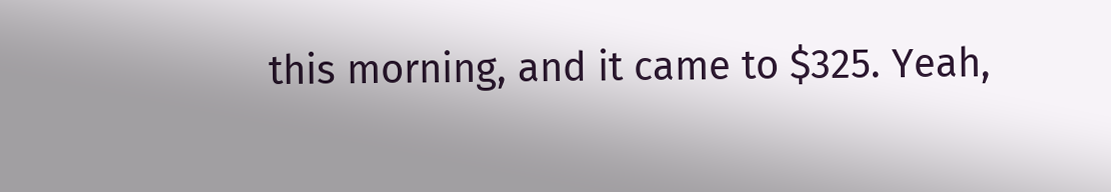this morning, and it came to $325. Yeah,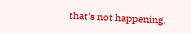that's not happening.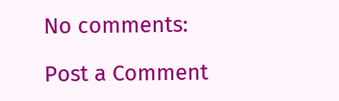No comments:

Post a Comment